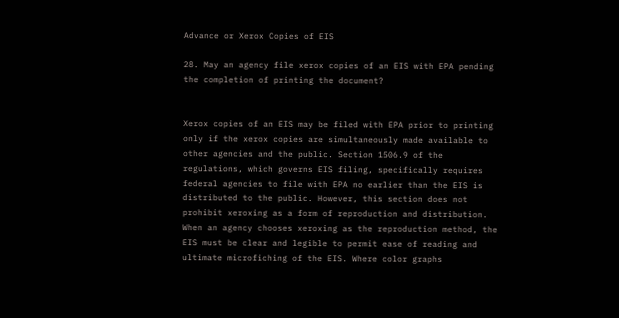Advance or Xerox Copies of EIS

28. May an agency file xerox copies of an EIS with EPA pending the completion of printing the document?


Xerox copies of an EIS may be filed with EPA prior to printing only if the xerox copies are simultaneously made available to other agencies and the public. Section 1506.9 of the regulations, which governs EIS filing, specifically requires federal agencies to file with EPA no earlier than the EIS is distributed to the public. However, this section does not prohibit xeroxing as a form of reproduction and distribution. When an agency chooses xeroxing as the reproduction method, the EIS must be clear and legible to permit ease of reading and ultimate microfiching of the EIS. Where color graphs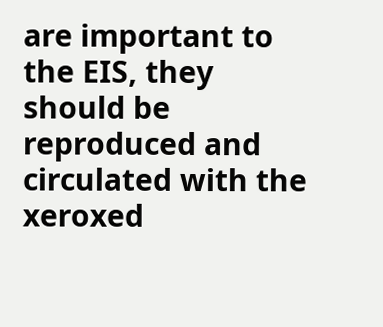are important to the EIS, they should be reproduced and circulated with the xeroxed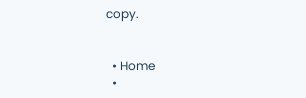copy.


  • Home
  •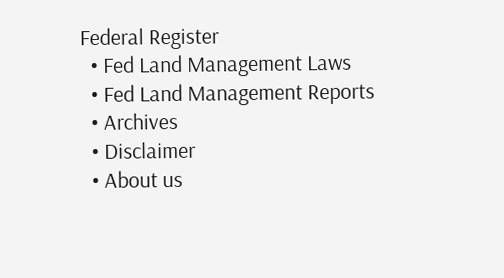Federal Register
  • Fed Land Management Laws
  • Fed Land Management Reports
  • Archives
  • Disclaimer
  • About us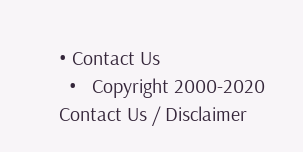• Contact Us
  •   Copyright 2000-2020 Contact Us / Disclaimer